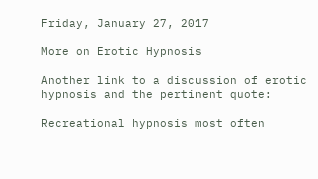Friday, January 27, 2017

More on Erotic Hypnosis

Another link to a discussion of erotic hypnosis and the pertinent quote:

Recreational hypnosis most often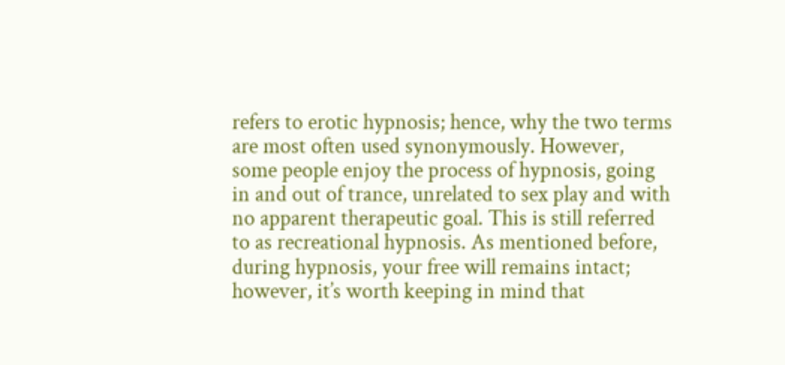refers to erotic hypnosis; hence, why the two terms are most often used synonymously. However, some people enjoy the process of hypnosis, going in and out of trance, unrelated to sex play and with no apparent therapeutic goal. This is still referred to as recreational hypnosis. As mentioned before, during hypnosis, your free will remains intact; however, it’s worth keeping in mind that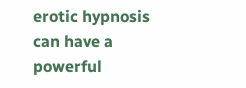erotic hypnosis can have a powerful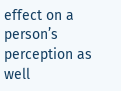effect on a person’s perception as well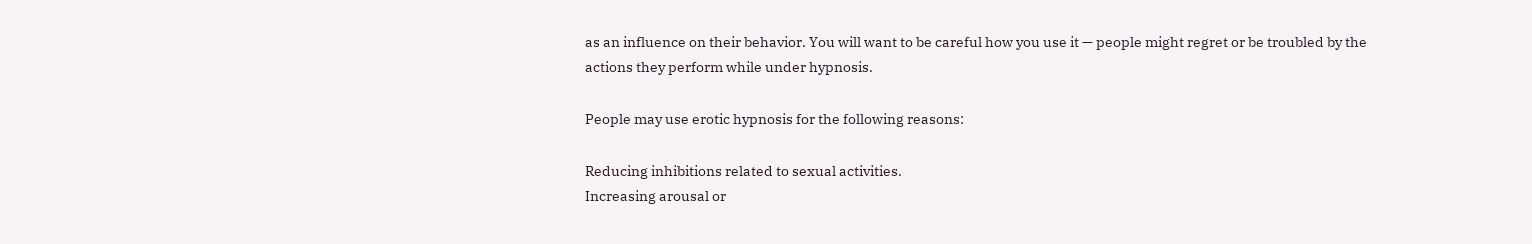as an influence on their behavior. You will want to be careful how you use it — people might regret or be troubled by the actions they perform while under hypnosis.

People may use erotic hypnosis for the following reasons:

Reducing inhibitions related to sexual activities.
Increasing arousal or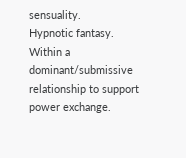sensuality.
Hypnotic fantasy.
Within a dominant/submissive relationship to support power exchange.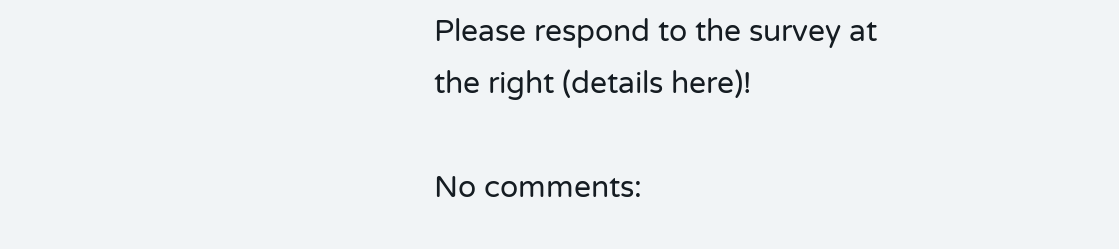Please respond to the survey at the right (details here)!

No comments: